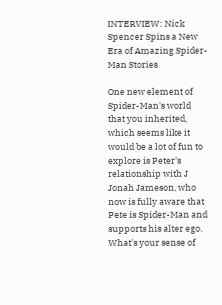INTERVIEW: Nick Spencer Spins a New Era of Amazing Spider-Man Stories

One new element of Spider-Man's world that you inherited, which seems like it would be a lot of fun to explore is Peter's relationship with J Jonah Jameson, who now is fully aware that Pete is Spider-Man and supports his alter ego. What's your sense of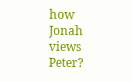how Jonah views Peter?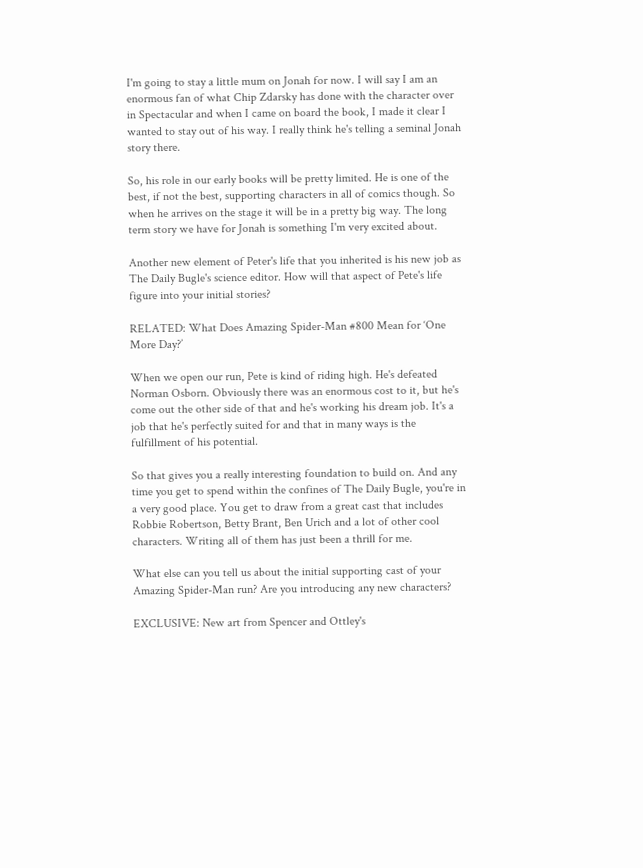I'm going to stay a little mum on Jonah for now. I will say I am an enormous fan of what Chip Zdarsky has done with the character over in Spectacular and when I came on board the book, I made it clear I wanted to stay out of his way. I really think he's telling a seminal Jonah story there.

So, his role in our early books will be pretty limited. He is one of the best, if not the best, supporting characters in all of comics though. So when he arrives on the stage it will be in a pretty big way. The long term story we have for Jonah is something I'm very excited about.

Another new element of Peter's life that you inherited is his new job as The Daily Bugle's science editor. How will that aspect of Pete's life figure into your initial stories?

RELATED: What Does Amazing Spider-Man #800 Mean for ‘One More Day?’

When we open our run, Pete is kind of riding high. He's defeated Norman Osborn. Obviously there was an enormous cost to it, but he's come out the other side of that and he's working his dream job. It's a job that he's perfectly suited for and that in many ways is the fulfillment of his potential.

So that gives you a really interesting foundation to build on. And any time you get to spend within the confines of The Daily Bugle, you're in a very good place. You get to draw from a great cast that includes Robbie Robertson, Betty Brant, Ben Urich and a lot of other cool characters. Writing all of them has just been a thrill for me.

What else can you tell us about the initial supporting cast of your Amazing Spider-Man run? Are you introducing any new characters?

EXCLUSIVE: New art from Spencer and Ottley's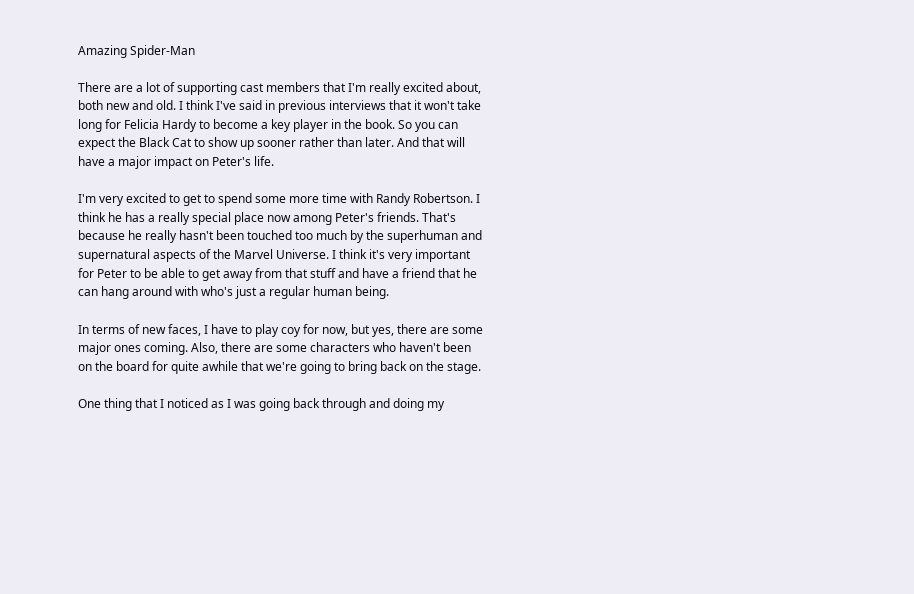Amazing Spider-Man

There are a lot of supporting cast members that I'm really excited about, both new and old. I think I've said in previous interviews that it won't take long for Felicia Hardy to become a key player in the book. So you can expect the Black Cat to show up sooner rather than later. And that will have a major impact on Peter's life.

I'm very excited to get to spend some more time with Randy Robertson. I think he has a really special place now among Peter's friends. That's because he really hasn't been touched too much by the superhuman and supernatural aspects of the Marvel Universe. I think it's very important for Peter to be able to get away from that stuff and have a friend that he can hang around with who's just a regular human being.

In terms of new faces, I have to play coy for now, but yes, there are some major ones coming. Also, there are some characters who haven't been on the board for quite awhile that we're going to bring back on the stage.

One thing that I noticed as I was going back through and doing my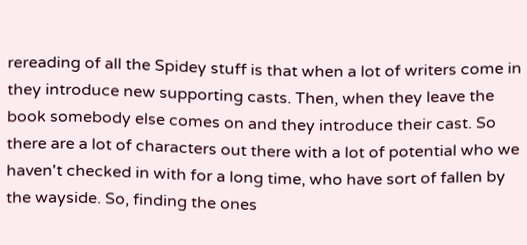rereading of all the Spidey stuff is that when a lot of writers come in they introduce new supporting casts. Then, when they leave the book somebody else comes on and they introduce their cast. So there are a lot of characters out there with a lot of potential who we haven't checked in with for a long time, who have sort of fallen by the wayside. So, finding the ones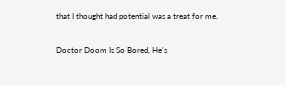that I thought had potential was a treat for me.

Doctor Doom Is So Bored, He's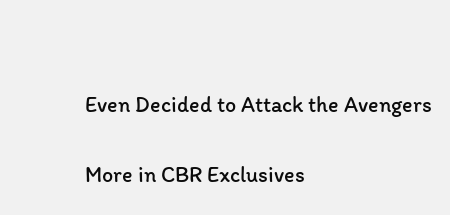Even Decided to Attack the Avengers

More in CBR Exclusives